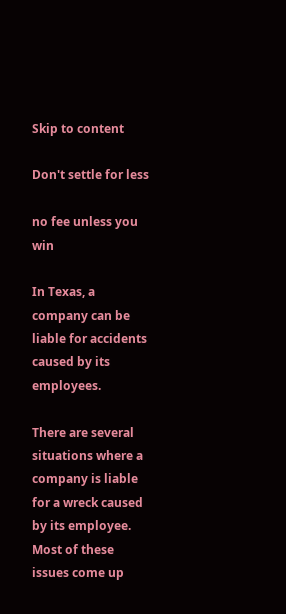Skip to content

Don't settle for less

no fee unless you win

In Texas, a company can be liable for accidents caused by its employees.

There are several situations where a company is liable for a wreck caused by its employee. Most of these issues come up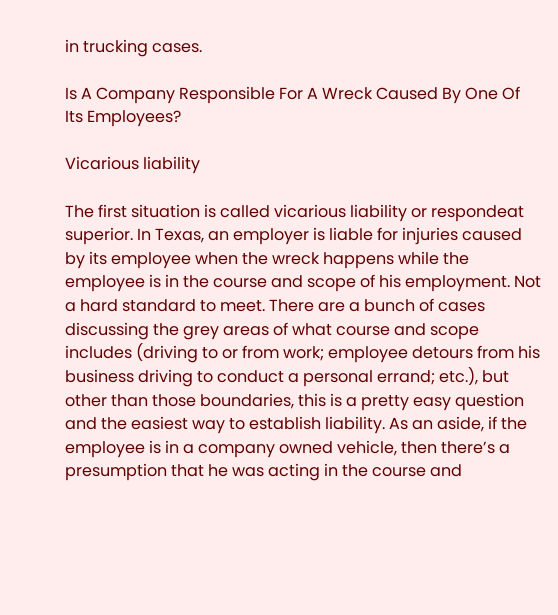in trucking cases.

Is A Company Responsible For A Wreck Caused By One Of Its Employees?

Vicarious liability

The first situation is called vicarious liability or respondeat superior. In Texas, an employer is liable for injuries caused by its employee when the wreck happens while the employee is in the course and scope of his employment. Not a hard standard to meet. There are a bunch of cases discussing the grey areas of what course and scope includes (driving to or from work; employee detours from his business driving to conduct a personal errand; etc.), but other than those boundaries, this is a pretty easy question and the easiest way to establish liability. As an aside, if the employee is in a company owned vehicle, then there’s a presumption that he was acting in the course and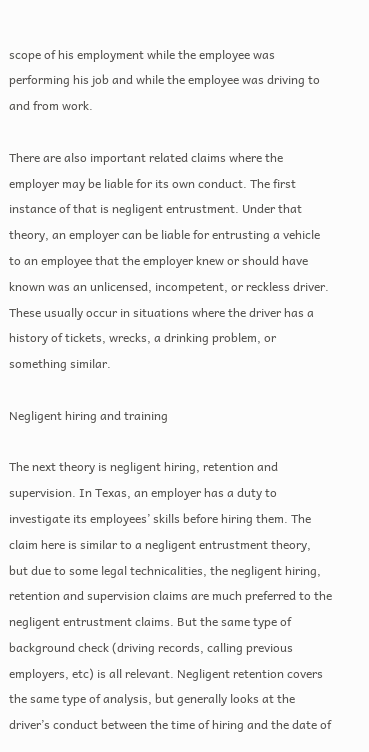scope of his employment while the employee was performing his job and while the employee was driving to and from work.

There are also important related claims where the employer may be liable for its own conduct. The first instance of that is negligent entrustment. Under that theory, an employer can be liable for entrusting a vehicle to an employee that the employer knew or should have known was an unlicensed, incompetent, or reckless driver. These usually occur in situations where the driver has a history of tickets, wrecks, a drinking problem, or something similar.

Negligent hiring and training

The next theory is negligent hiring, retention and supervision. In Texas, an employer has a duty to investigate its employees’ skills before hiring them. The claim here is similar to a negligent entrustment theory, but due to some legal technicalities, the negligent hiring, retention and supervision claims are much preferred to the negligent entrustment claims. But the same type of background check (driving records, calling previous employers, etc) is all relevant. Negligent retention covers the same type of analysis, but generally looks at the driver’s conduct between the time of hiring and the date of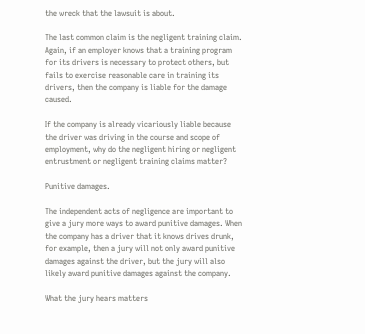the wreck that the lawsuit is about.

The last common claim is the negligent training claim. Again, if an employer knows that a training program for its drivers is necessary to protect others, but fails to exercise reasonable care in training its drivers, then the company is liable for the damage caused.

If the company is already vicariously liable because the driver was driving in the course and scope of employment, why do the negligent hiring or negligent entrustment or negligent training claims matter?

Punitive damages.

The independent acts of negligence are important to give a jury more ways to award punitive damages. When the company has a driver that it knows drives drunk, for example, then a jury will not only award punitive damages against the driver, but the jury will also likely award punitive damages against the company.

What the jury hears matters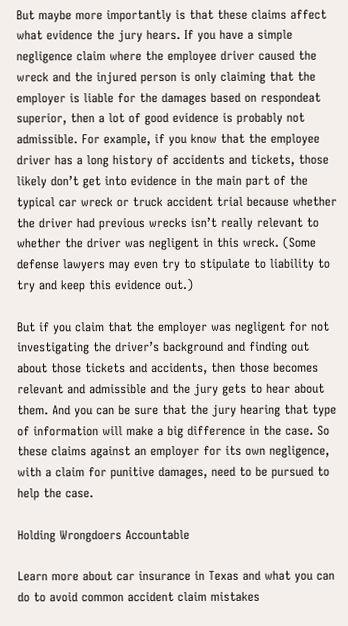But maybe more importantly is that these claims affect what evidence the jury hears. If you have a simple negligence claim where the employee driver caused the wreck and the injured person is only claiming that the employer is liable for the damages based on respondeat superior, then a lot of good evidence is probably not admissible. For example, if you know that the employee driver has a long history of accidents and tickets, those likely don’t get into evidence in the main part of the typical car wreck or truck accident trial because whether the driver had previous wrecks isn’t really relevant to whether the driver was negligent in this wreck. (Some defense lawyers may even try to stipulate to liability to try and keep this evidence out.)

But if you claim that the employer was negligent for not investigating the driver’s background and finding out about those tickets and accidents, then those becomes relevant and admissible and the jury gets to hear about them. And you can be sure that the jury hearing that type of information will make a big difference in the case. So these claims against an employer for its own negligence, with a claim for punitive damages, need to be pursued to help the case.

Holding Wrongdoers Accountable

Learn more about car insurance in Texas and what you can do to avoid common accident claim mistakes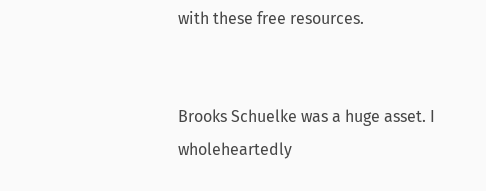with these free resources.


Brooks Schuelke was a huge asset. I wholeheartedly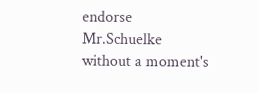endorse Mr.Schuelke without a moment's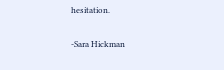hesitation.

-Sara Hickman